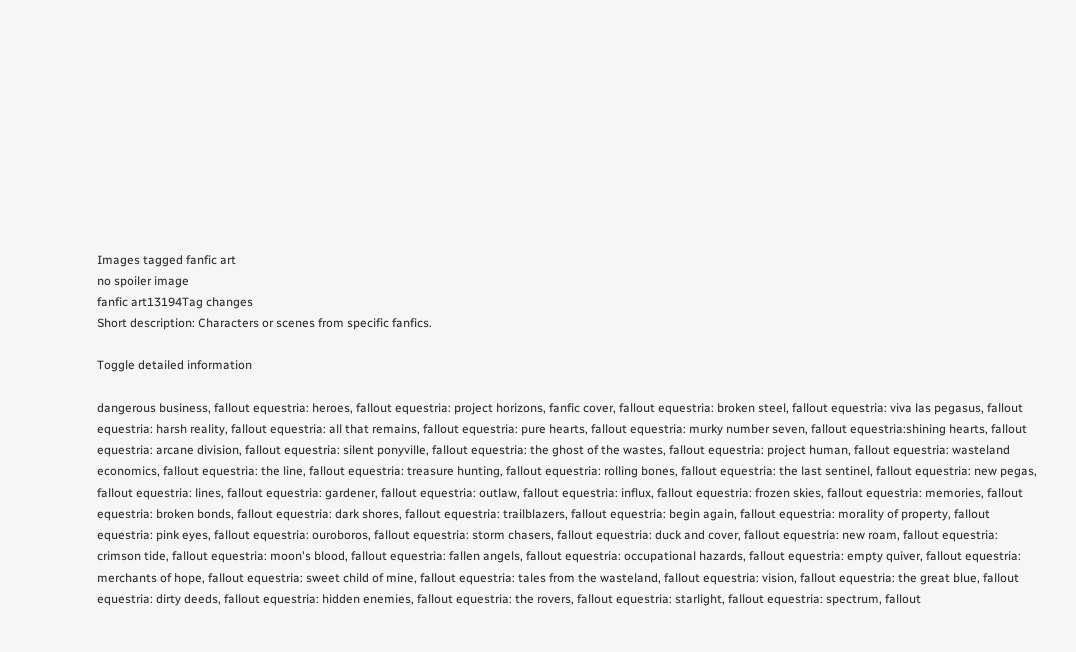Images tagged fanfic art
no spoiler image
fanfic art13194Tag changes
Short description: Characters or scenes from specific fanfics.

Toggle detailed information

dangerous business, fallout equestria: heroes, fallout equestria: project horizons, fanfic cover, fallout equestria: broken steel, fallout equestria: viva las pegasus, fallout equestria: harsh reality, fallout equestria: all that remains, fallout equestria: pure hearts, fallout equestria: murky number seven, fallout equestria:shining hearts, fallout equestria: arcane division, fallout equestria: silent ponyville, fallout equestria: the ghost of the wastes, fallout equestria: project human, fallout equestria: wasteland economics, fallout equestria: the line, fallout equestria: treasure hunting, fallout equestria: rolling bones, fallout equestria: the last sentinel, fallout equestria: new pegas, fallout equestria: lines, fallout equestria: gardener, fallout equestria: outlaw, fallout equestria: influx, fallout equestria: frozen skies, fallout equestria: memories, fallout equestria: broken bonds, fallout equestria: dark shores, fallout equestria: trailblazers, fallout equestria: begin again, fallout equestria: morality of property, fallout equestria: pink eyes, fallout equestria: ouroboros, fallout equestria: storm chasers, fallout equestria: duck and cover, fallout equestria: new roam, fallout equestria: crimson tide, fallout equestria: moon's blood, fallout equestria: fallen angels, fallout equestria: occupational hazards, fallout equestria: empty quiver, fallout equestria: merchants of hope, fallout equestria: sweet child of mine, fallout equestria: tales from the wasteland, fallout equestria: vision, fallout equestria: the great blue, fallout equestria: dirty deeds, fallout equestria: hidden enemies, fallout equestria: the rovers, fallout equestria: starlight, fallout equestria: spectrum, fallout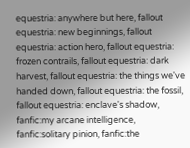equestria: anywhere but here, fallout equestria: new beginnings, fallout equestria: action hero, fallout equestria: frozen contrails, fallout equestria: dark harvest, fallout equestria: the things we've handed down, fallout equestria: the fossil, fallout equestria: enclave's shadow, fanfic:my arcane intelligence, fanfic:solitary pinion, fanfic:the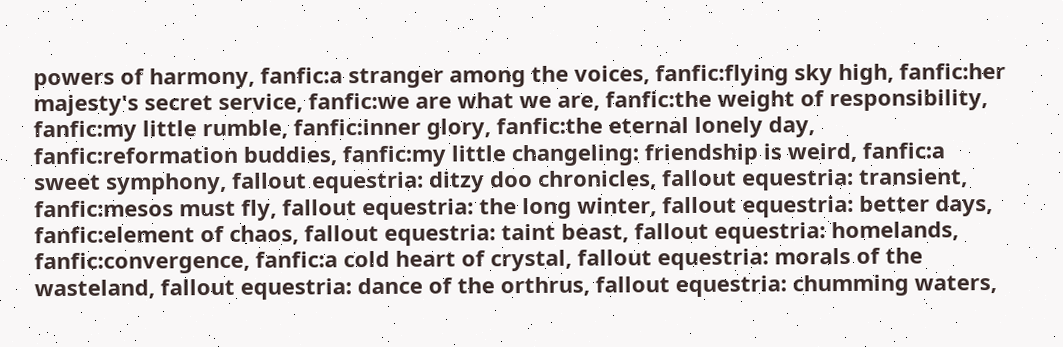powers of harmony, fanfic:a stranger among the voices, fanfic:flying sky high, fanfic:her majesty's secret service, fanfic:we are what we are, fanfic:the weight of responsibility, fanfic:my little rumble, fanfic:inner glory, fanfic:the eternal lonely day, fanfic:reformation buddies, fanfic:my little changeling: friendship is weird, fanfic:a sweet symphony, fallout equestria: ditzy doo chronicles, fallout equestria: transient, fanfic:mesos must fly, fallout equestria: the long winter, fallout equestria: better days, fanfic:element of chaos, fallout equestria: taint beast, fallout equestria: homelands, fanfic:convergence, fanfic:a cold heart of crystal, fallout equestria: morals of the wasteland, fallout equestria: dance of the orthrus, fallout equestria: chumming waters,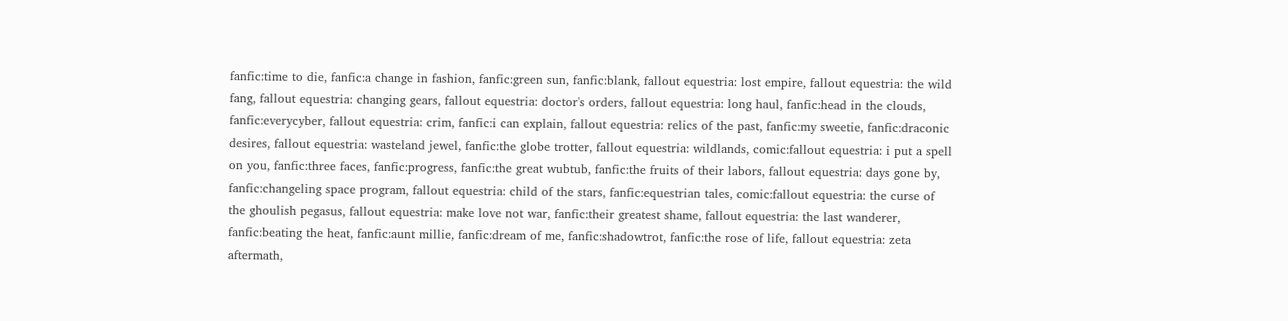fanfic:time to die, fanfic:a change in fashion, fanfic:green sun, fanfic:blank, fallout equestria: lost empire, fallout equestria: the wild fang, fallout equestria: changing gears, fallout equestria: doctor's orders, fallout equestria: long haul, fanfic:head in the clouds, fanfic:everycyber, fallout equestria: crim, fanfic:i can explain, fallout equestria: relics of the past, fanfic:my sweetie, fanfic:draconic desires, fallout equestria: wasteland jewel, fanfic:the globe trotter, fallout equestria: wildlands, comic:fallout equestria: i put a spell on you, fanfic:three faces, fanfic:progress, fanfic:the great wubtub, fanfic:the fruits of their labors, fallout equestria: days gone by, fanfic:changeling space program, fallout equestria: child of the stars, fanfic:equestrian tales, comic:fallout equestria: the curse of the ghoulish pegasus, fallout equestria: make love not war, fanfic:their greatest shame, fallout equestria: the last wanderer, fanfic:beating the heat, fanfic:aunt millie, fanfic:dream of me, fanfic:shadowtrot, fanfic:the rose of life, fallout equestria: zeta aftermath,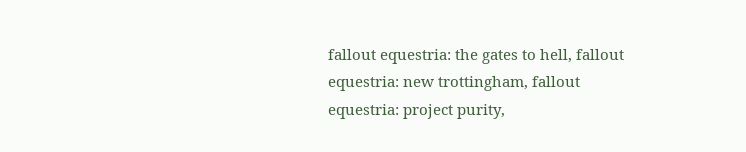fallout equestria: the gates to hell, fallout equestria: new trottingham, fallout equestria: project purity,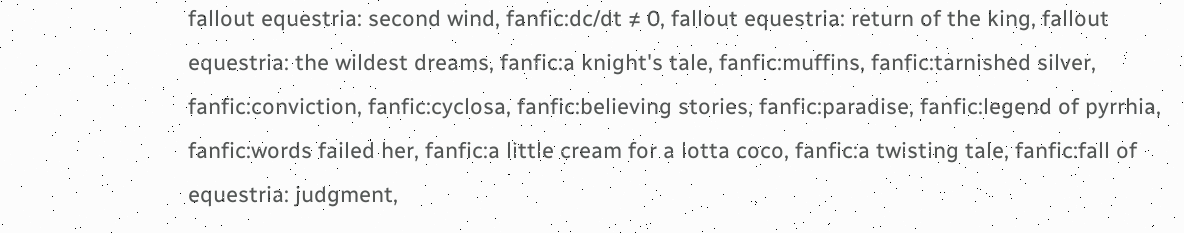fallout equestria: second wind, fanfic:dc/dt ≠ 0, fallout equestria: return of the king, fallout equestria: the wildest dreams, fanfic:a knight's tale, fanfic:muffins, fanfic:tarnished silver, fanfic:conviction, fanfic:cyclosa, fanfic:believing stories, fanfic:paradise, fanfic:legend of pyrrhia, fanfic:words failed her, fanfic:a little cream for a lotta coco, fanfic:a twisting tale, fanfic:fall of equestria: judgment,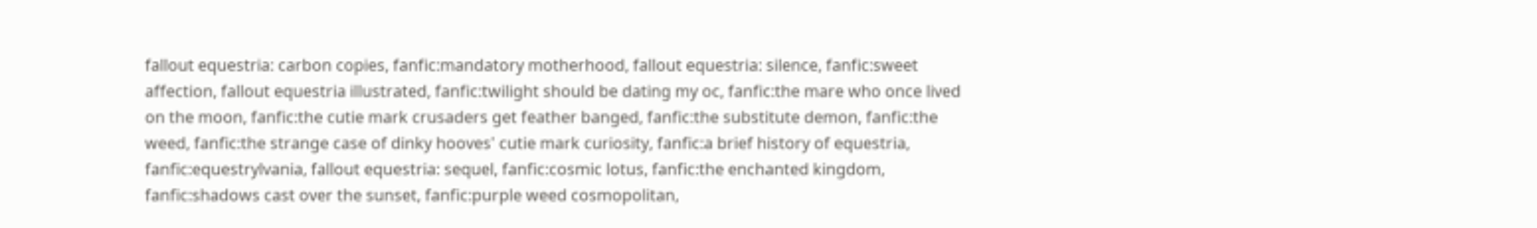fallout equestria: carbon copies, fanfic:mandatory motherhood, fallout equestria: silence, fanfic:sweet affection, fallout equestria illustrated, fanfic:twilight should be dating my oc, fanfic:the mare who once lived on the moon, fanfic:the cutie mark crusaders get feather banged, fanfic:the substitute demon, fanfic:the weed, fanfic:the strange case of dinky hooves' cutie mark curiosity, fanfic:a brief history of equestria, fanfic:equestrylvania, fallout equestria: sequel, fanfic:cosmic lotus, fanfic:the enchanted kingdom, fanfic:shadows cast over the sunset, fanfic:purple weed cosmopolitan,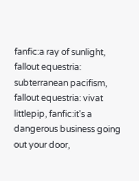fanfic:a ray of sunlight, fallout equestria: subterranean pacifism, fallout equestria: vivat littlepip, fanfic:it's a dangerous business going out your door,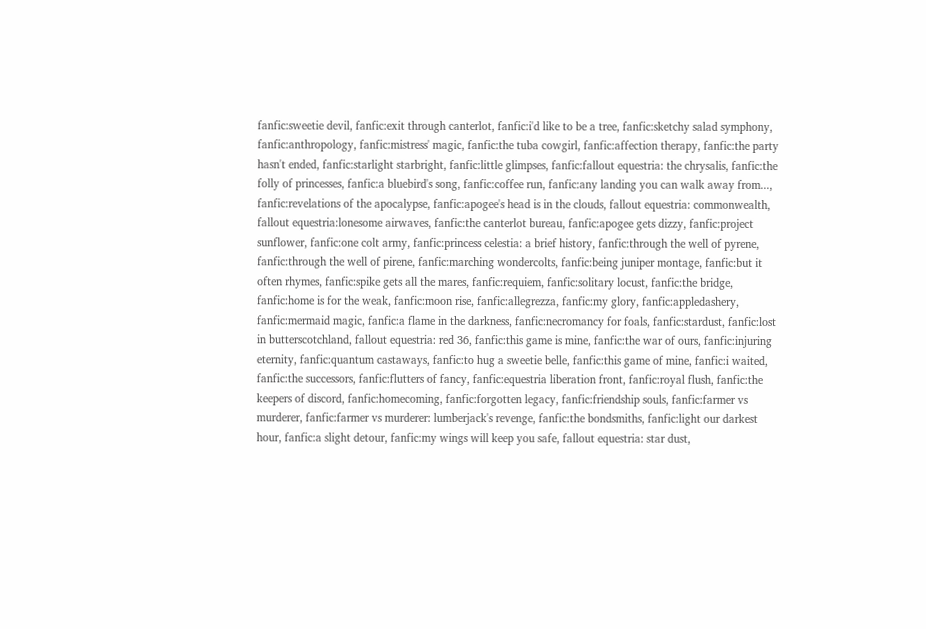fanfic:sweetie devil, fanfic:exit through canterlot, fanfic:i'd like to be a tree, fanfic:sketchy salad symphony, fanfic:anthropology, fanfic:mistress' magic, fanfic:the tuba cowgirl, fanfic:affection therapy, fanfic:the party hasn't ended, fanfic:starlight starbright, fanfic:little glimpses, fanfic:fallout equestria: the chrysalis, fanfic:the folly of princesses, fanfic:a bluebird's song, fanfic:coffee run, fanfic:any landing you can walk away from..., fanfic:revelations of the apocalypse, fanfic:apogee's head is in the clouds, fallout equestria: commonwealth, fallout equestria:lonesome airwaves, fanfic:the canterlot bureau, fanfic:apogee gets dizzy, fanfic:project sunflower, fanfic:one colt army, fanfic:princess celestia: a brief history, fanfic:through the well of pyrene, fanfic:through the well of pirene, fanfic:marching wondercolts, fanfic:being juniper montage, fanfic:but it often rhymes, fanfic:spike gets all the mares, fanfic:requiem, fanfic:solitary locust, fanfic:the bridge, fanfic:home is for the weak, fanfic:moon rise, fanfic:allegrezza, fanfic:my glory, fanfic:appledashery, fanfic:mermaid magic, fanfic:a flame in the darkness, fanfic:necromancy for foals, fanfic:stardust, fanfic:lost in butterscotchland, fallout equestria: red 36, fanfic:this game is mine, fanfic:the war of ours, fanfic:injuring eternity, fanfic:quantum castaways, fanfic:to hug a sweetie belle, fanfic:this game of mine, fanfic:i waited, fanfic:the successors, fanfic:flutters of fancy, fanfic:equestria liberation front, fanfic:royal flush, fanfic:the keepers of discord, fanfic:homecoming, fanfic:forgotten legacy, fanfic:friendship souls, fanfic:farmer vs murderer, fanfic:farmer vs murderer: lumberjack's revenge, fanfic:the bondsmiths, fanfic:light our darkest hour, fanfic:a slight detour, fanfic:my wings will keep you safe, fallout equestria: star dust,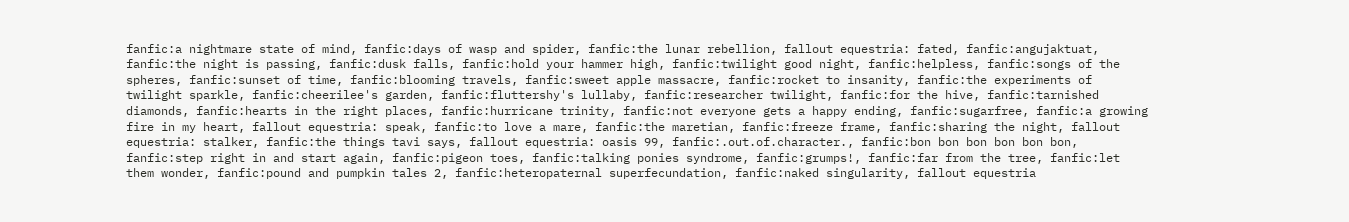fanfic:a nightmare state of mind, fanfic:days of wasp and spider, fanfic:the lunar rebellion, fallout equestria: fated, fanfic:angujaktuat, fanfic:the night is passing, fanfic:dusk falls, fanfic:hold your hammer high, fanfic:twilight good night, fanfic:helpless, fanfic:songs of the spheres, fanfic:sunset of time, fanfic:blooming travels, fanfic:sweet apple massacre, fanfic:rocket to insanity, fanfic:the experiments of twilight sparkle, fanfic:cheerilee's garden, fanfic:fluttershy's lullaby, fanfic:researcher twilight, fanfic:for the hive, fanfic:tarnished diamonds, fanfic:hearts in the right places, fanfic:hurricane trinity, fanfic:not everyone gets a happy ending, fanfic:sugarfree, fanfic:a growing fire in my heart, fallout equestria: speak, fanfic:to love a mare, fanfic:the maretian, fanfic:freeze frame, fanfic:sharing the night, fallout equestria: stalker, fanfic:the things tavi says, fallout equestria: oasis 99, fanfic:.out.of.character., fanfic:bon bon bon bon bon bon, fanfic:step right in and start again, fanfic:pigeon toes, fanfic:talking ponies syndrome, fanfic:grumps!, fanfic:far from the tree, fanfic:let them wonder, fanfic:pound and pumpkin tales 2, fanfic:heteropaternal superfecundation, fanfic:naked singularity, fallout equestria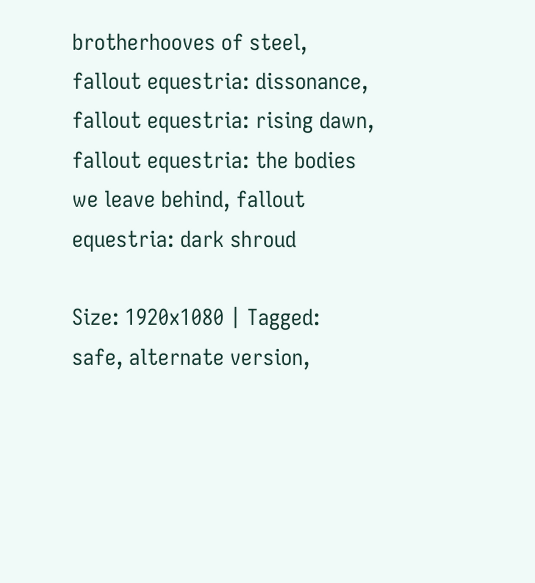brotherhooves of steel, fallout equestria: dissonance, fallout equestria: rising dawn, fallout equestria: the bodies we leave behind, fallout equestria: dark shroud

Size: 1920x1080 | Tagged: safe, alternate version,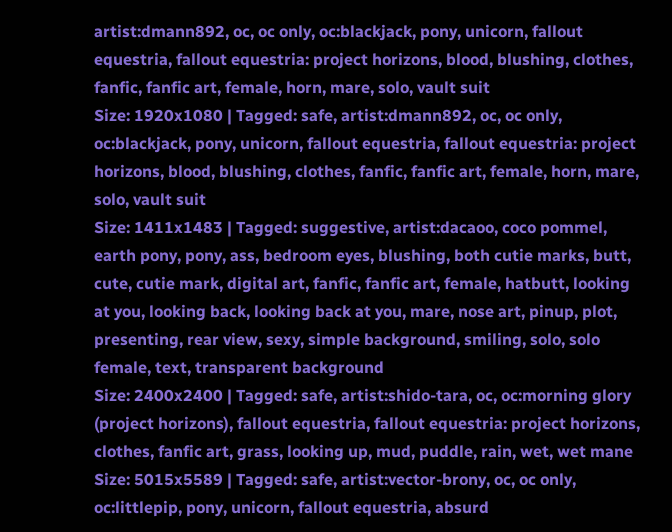artist:dmann892, oc, oc only, oc:blackjack, pony, unicorn, fallout equestria, fallout equestria: project horizons, blood, blushing, clothes, fanfic, fanfic art, female, horn, mare, solo, vault suit
Size: 1920x1080 | Tagged: safe, artist:dmann892, oc, oc only, oc:blackjack, pony, unicorn, fallout equestria, fallout equestria: project horizons, blood, blushing, clothes, fanfic, fanfic art, female, horn, mare, solo, vault suit
Size: 1411x1483 | Tagged: suggestive, artist:dacaoo, coco pommel, earth pony, pony, ass, bedroom eyes, blushing, both cutie marks, butt, cute, cutie mark, digital art, fanfic, fanfic art, female, hatbutt, looking at you, looking back, looking back at you, mare, nose art, pinup, plot, presenting, rear view, sexy, simple background, smiling, solo, solo female, text, transparent background
Size: 2400x2400 | Tagged: safe, artist:shido-tara, oc, oc:morning glory (project horizons), fallout equestria, fallout equestria: project horizons, clothes, fanfic art, grass, looking up, mud, puddle, rain, wet, wet mane
Size: 5015x5589 | Tagged: safe, artist:vector-brony, oc, oc only, oc:littlepip, pony, unicorn, fallout equestria, absurd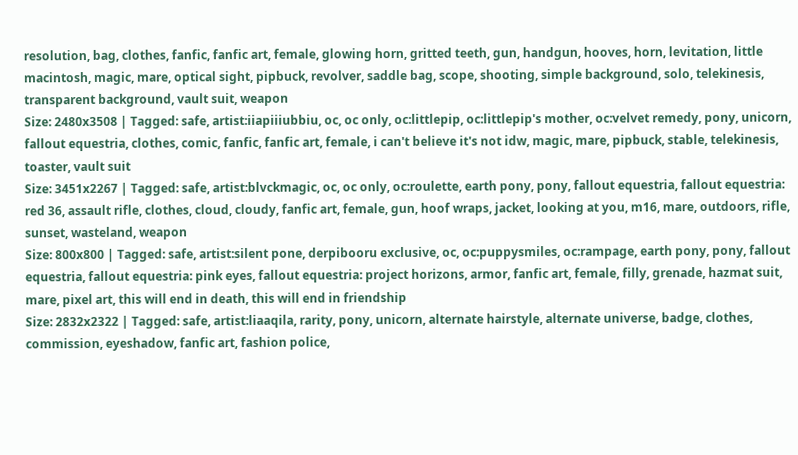resolution, bag, clothes, fanfic, fanfic art, female, glowing horn, gritted teeth, gun, handgun, hooves, horn, levitation, little macintosh, magic, mare, optical sight, pipbuck, revolver, saddle bag, scope, shooting, simple background, solo, telekinesis, transparent background, vault suit, weapon
Size: 2480x3508 | Tagged: safe, artist:iiapiiiubbiu, oc, oc only, oc:littlepip, oc:littlepip's mother, oc:velvet remedy, pony, unicorn, fallout equestria, clothes, comic, fanfic, fanfic art, female, i can't believe it's not idw, magic, mare, pipbuck, stable, telekinesis, toaster, vault suit
Size: 3451x2267 | Tagged: safe, artist:blvckmagic, oc, oc only, oc:roulette, earth pony, pony, fallout equestria, fallout equestria: red 36, assault rifle, clothes, cloud, cloudy, fanfic art, female, gun, hoof wraps, jacket, looking at you, m16, mare, outdoors, rifle, sunset, wasteland, weapon
Size: 800x800 | Tagged: safe, artist:silent pone, derpibooru exclusive, oc, oc:puppysmiles, oc:rampage, earth pony, pony, fallout equestria, fallout equestria: pink eyes, fallout equestria: project horizons, armor, fanfic art, female, filly, grenade, hazmat suit, mare, pixel art, this will end in death, this will end in friendship
Size: 2832x2322 | Tagged: safe, artist:liaaqila, rarity, pony, unicorn, alternate hairstyle, alternate universe, badge, clothes, commission, eyeshadow, fanfic art, fashion police,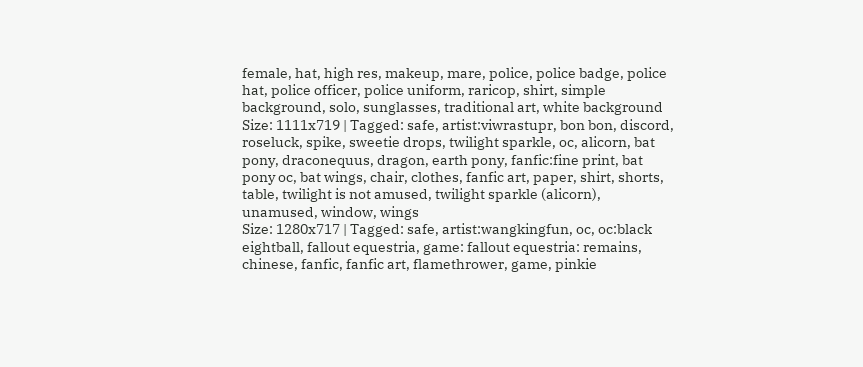female, hat, high res, makeup, mare, police, police badge, police hat, police officer, police uniform, raricop, shirt, simple background, solo, sunglasses, traditional art, white background
Size: 1111x719 | Tagged: safe, artist:viwrastupr, bon bon, discord, roseluck, spike, sweetie drops, twilight sparkle, oc, alicorn, bat pony, draconequus, dragon, earth pony, fanfic:fine print, bat pony oc, bat wings, chair, clothes, fanfic art, paper, shirt, shorts, table, twilight is not amused, twilight sparkle (alicorn), unamused, window, wings
Size: 1280x717 | Tagged: safe, artist:wangkingfun, oc, oc:black eightball, fallout equestria, game: fallout equestria: remains, chinese, fanfic, fanfic art, flamethrower, game, pinkie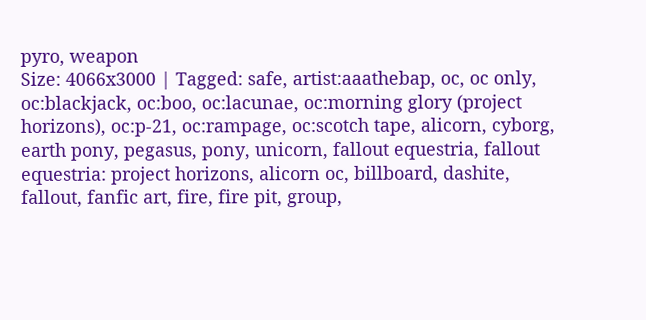pyro, weapon
Size: 4066x3000 | Tagged: safe, artist:aaathebap, oc, oc only, oc:blackjack, oc:boo, oc:lacunae, oc:morning glory (project horizons), oc:p-21, oc:rampage, oc:scotch tape, alicorn, cyborg, earth pony, pegasus, pony, unicorn, fallout equestria, fallout equestria: project horizons, alicorn oc, billboard, dashite, fallout, fanfic art, fire, fire pit, group,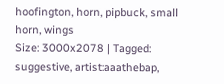hoofington, horn, pipbuck, small horn, wings
Size: 3000x2078 | Tagged: suggestive, artist:aaathebap,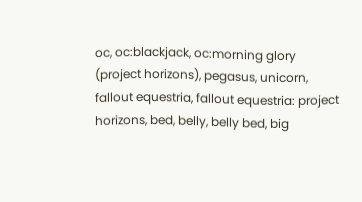oc, oc:blackjack, oc:morning glory (project horizons), pegasus, unicorn, fallout equestria, fallout equestria: project horizons, bed, belly, belly bed, big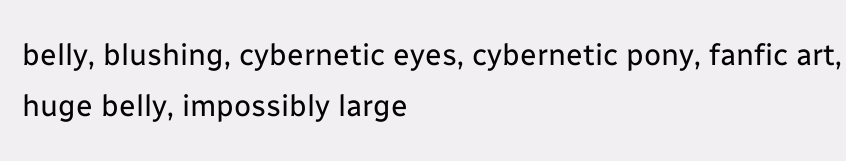belly, blushing, cybernetic eyes, cybernetic pony, fanfic art, huge belly, impossibly large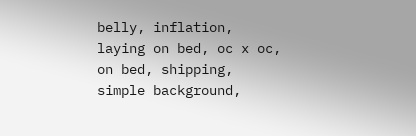belly, inflation, laying on bed, oc x oc, on bed, shipping, simple background,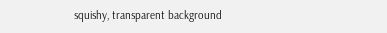squishy, transparent background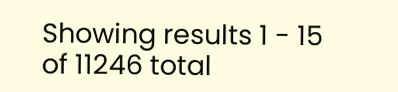Showing results 1 - 15 of 11246 total